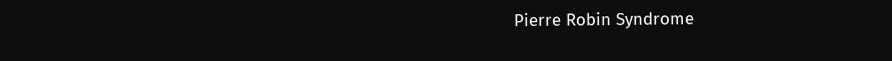Pierre Robin Syndrome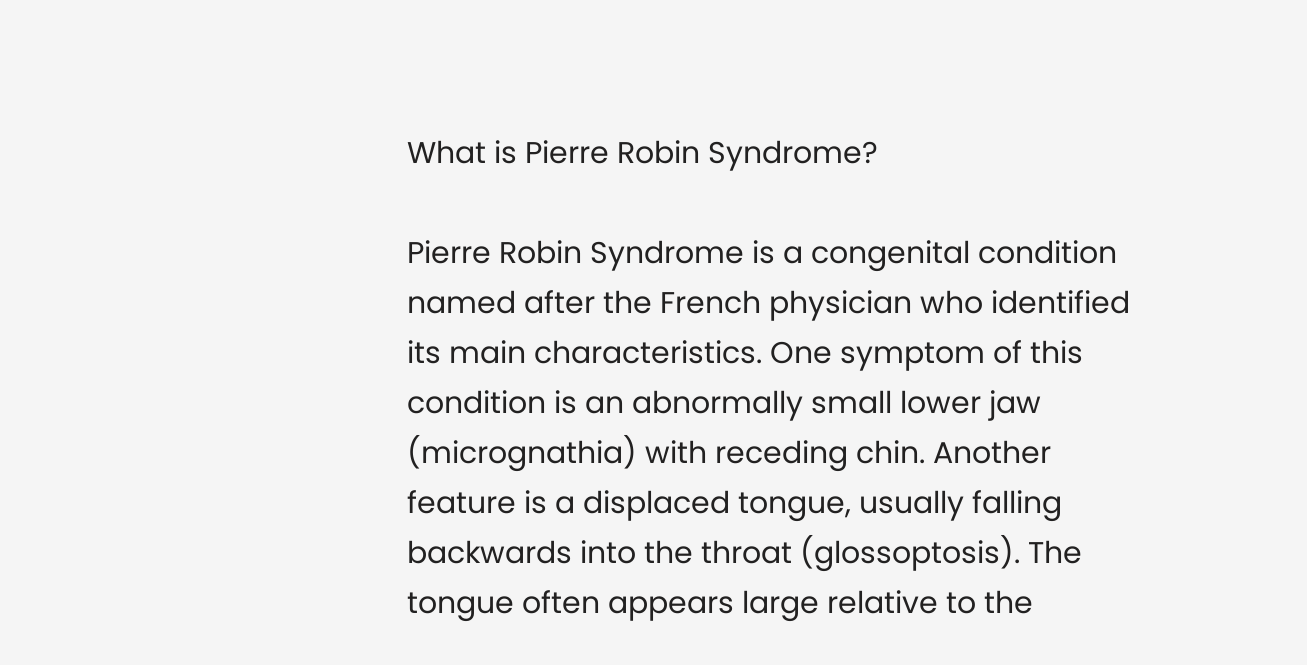What is Pierre Robin Syndrome?

Pierre Robin Syndrome is a congenital condition named after the French physician who identified its main characteristics. One symptom of this condition is an abnormally small lower jaw (micrognathia) with receding chin. Another feature is a displaced tongue, usually falling backwards into the throat (glossoptosis). The tongue often appears large relative to the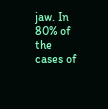jaw. In 80% of the cases of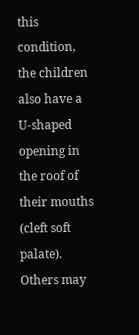this condition, the children also have a U-shaped opening in the roof of their mouths (cleft soft palate). Others may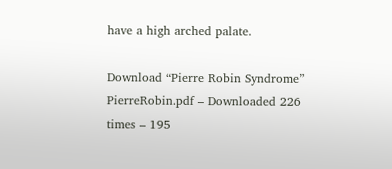have a high arched palate.

Download “Pierre Robin Syndrome” PierreRobin.pdf – Downloaded 226 times – 195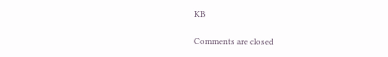KB

Comments are closed